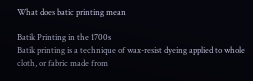What does batic printing mean

Batik Printing in the 1700s
Batik printing is a technique of wax-resist dyeing applied to whole cloth, or fabric made from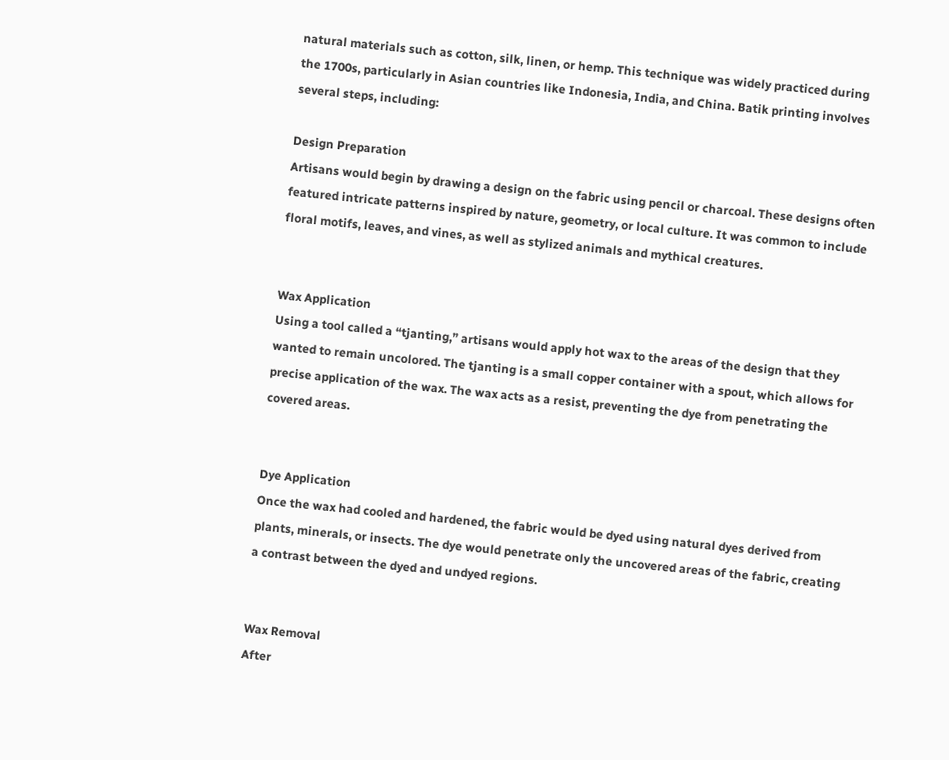natural materials such as cotton, silk, linen, or hemp. This technique was widely practiced during the 1700s, particularly in Asian countries like Indonesia, India, and China. Batik printing involves several steps, including:

Design Preparation
Artisans would begin by drawing a design on the fabric using pencil or charcoal. These designs often featured intricate patterns inspired by nature, geometry, or local culture. It was common to include floral motifs, leaves, and vines, as well as stylized animals and mythical creatures.


Wax Application
Using a tool called a “tjanting,” artisans would apply hot wax to the areas of the design that they wanted to remain uncolored. The tjanting is a small copper container with a spout, which allows for precise application of the wax. The wax acts as a resist, preventing the dye from penetrating the covered areas.


Dye Application
Once the wax had cooled and hardened, the fabric would be dyed using natural dyes derived from plants, minerals, or insects. The dye would penetrate only the uncovered areas of the fabric, creating a contrast between the dyed and undyed regions.


Wax Removal
After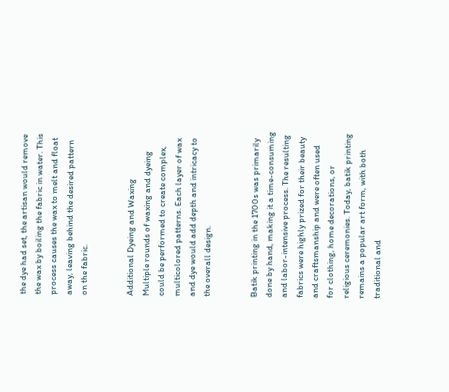the dye had set, the artisan would remove the wax by boiling the fabric in water. This process causes the wax to melt and float away, leaving behind the desired pattern on the fabric.


Additional Dyeing and Waxing
Multiple rounds of waxing and dyeing could be performed to create complex, multicolored patterns. Each layer of wax and dye would add depth and intricacy to the overall design.


Batik printing in the 1700s was primarily done by hand, making it a time-consuming and labor-intensive process. The resulting fabrics were highly prized for their beauty and craftsmanship and were often used for clothing, home decorations, or religious ceremonies. Today, batik printing remains a popular art form, with both traditional and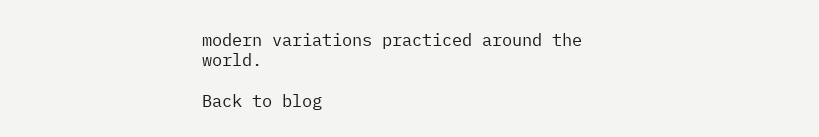modern variations practiced around the world.

Back to blog